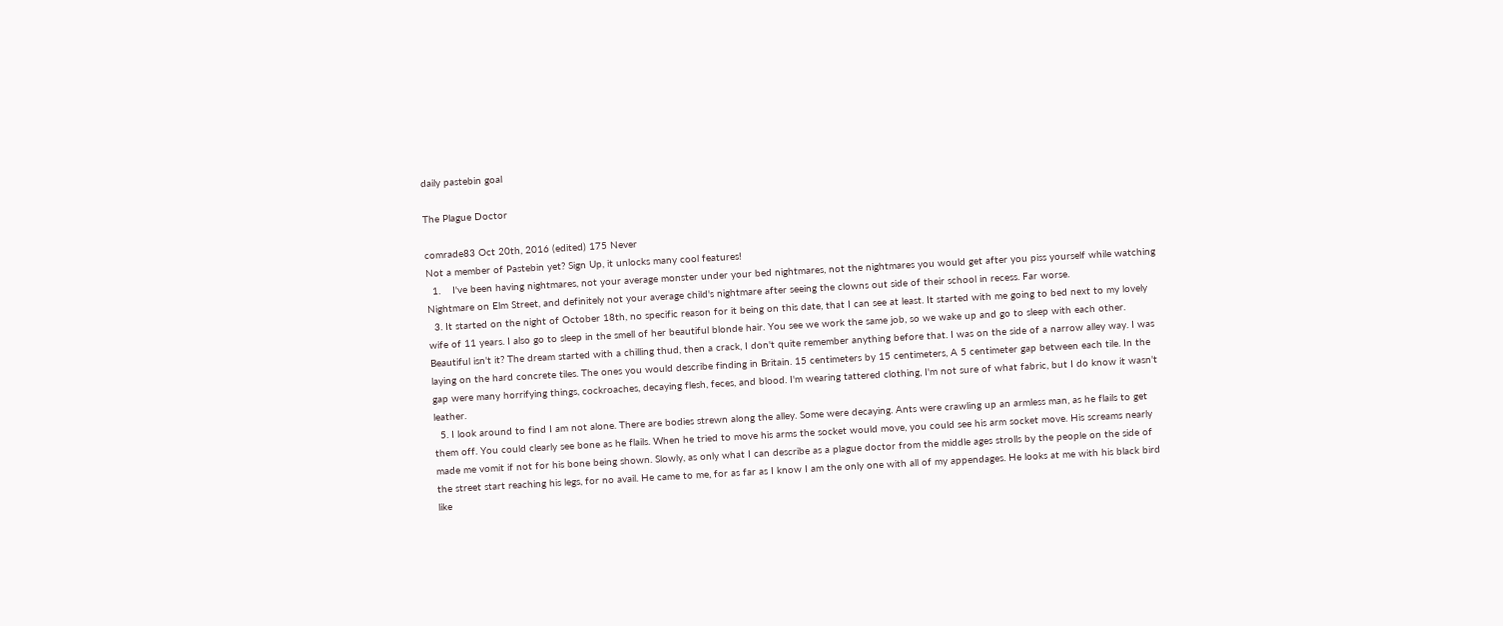daily pastebin goal

The Plague Doctor

comrade83 Oct 20th, 2016 (edited) 175 Never
Not a member of Pastebin yet? Sign Up, it unlocks many cool features!
  1.    I've been having nightmares, not your average monster under your bed nightmares, not the nightmares you would get after you piss yourself while watching Nightmare on Elm Street, and definitely not your average child's nightmare after seeing the clowns out side of their school in recess. Far worse.
  3. It started on the night of October 18th, no specific reason for it being on this date, that I can see at least. It started with me going to bed next to my lovely wife of 11 years. I also go to sleep in the smell of her beautiful blonde hair. You see we work the same job, so we wake up and go to sleep with each other. Beautiful isn't it? The dream started with a chilling thud, then a crack, I don't quite remember anything before that. I was on the side of a narrow alley way. I was laying on the hard concrete tiles. The ones you would describe finding in Britain. 15 centimeters by 15 centimeters, A 5 centimeter gap between each tile. In the gap were many horrifying things, cockroaches, decaying flesh, feces, and blood. I'm wearing tattered clothing, I'm not sure of what fabric, but I do know it wasn't leather.
  5. I look around to find I am not alone. There are bodies strewn along the alley. Some were decaying. Ants were crawling up an armless man, as he flails to get them off. You could clearly see bone as he flails. When he tried to move his arms the socket would move, you could see his arm socket move. His screams nearly made me vomit if not for his bone being shown. Slowly, as only what I can describe as a plague doctor from the middle ages strolls by the people on the side of the street start reaching his legs, for no avail. He came to me, for as far as I know I am the only one with all of my appendages. He looks at me with his black bird like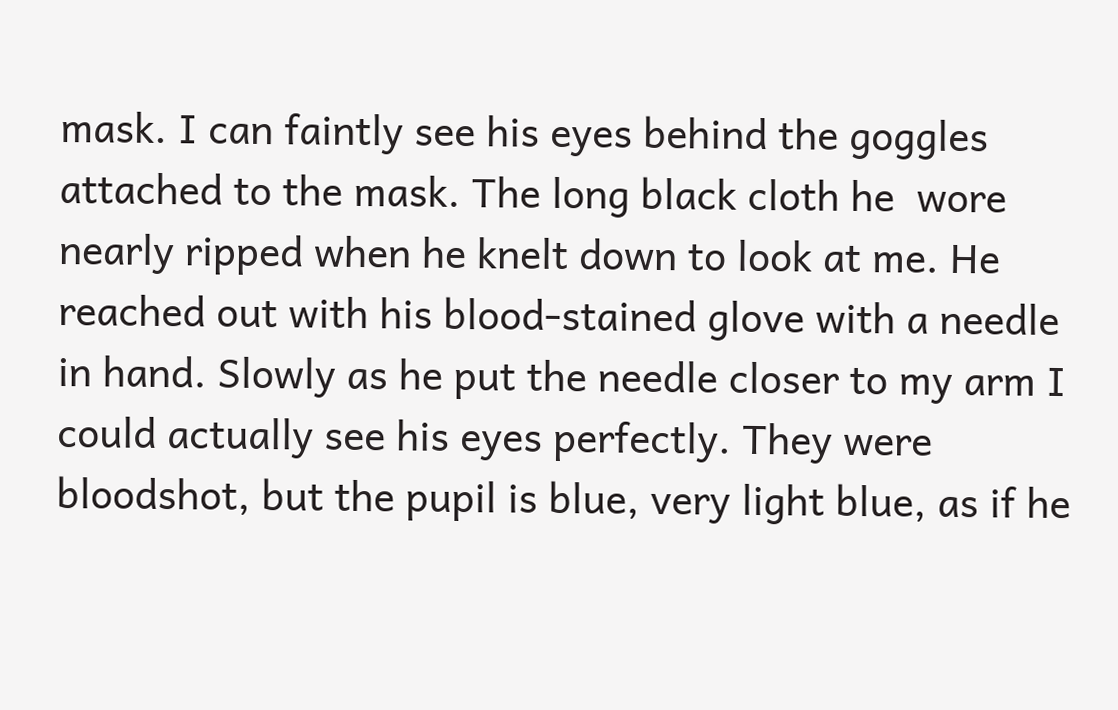mask. I can faintly see his eyes behind the goggles attached to the mask. The long black cloth he  wore nearly ripped when he knelt down to look at me. He reached out with his blood-stained glove with a needle in hand. Slowly as he put the needle closer to my arm I could actually see his eyes perfectly. They were bloodshot, but the pupil is blue, very light blue, as if he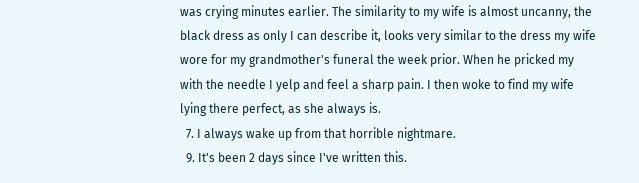was crying minutes earlier. The similarity to my wife is almost uncanny, the black dress as only I can describe it, looks very similar to the dress my wife wore for my grandmother's funeral the week prior. When he pricked my with the needle I yelp and feel a sharp pain. I then woke to find my wife lying there perfect, as she always is.
  7. I always wake up from that horrible nightmare.
  9. It's been 2 days since I've written this.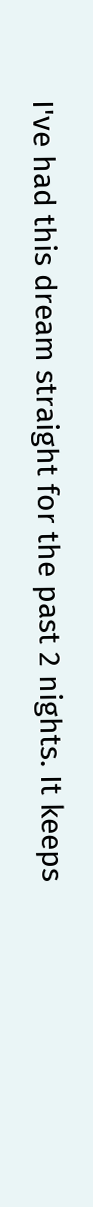I've had this dream straight for the past 2 nights. It keeps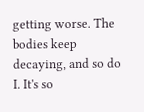getting worse. The bodies keep decaying, and so do I. It's so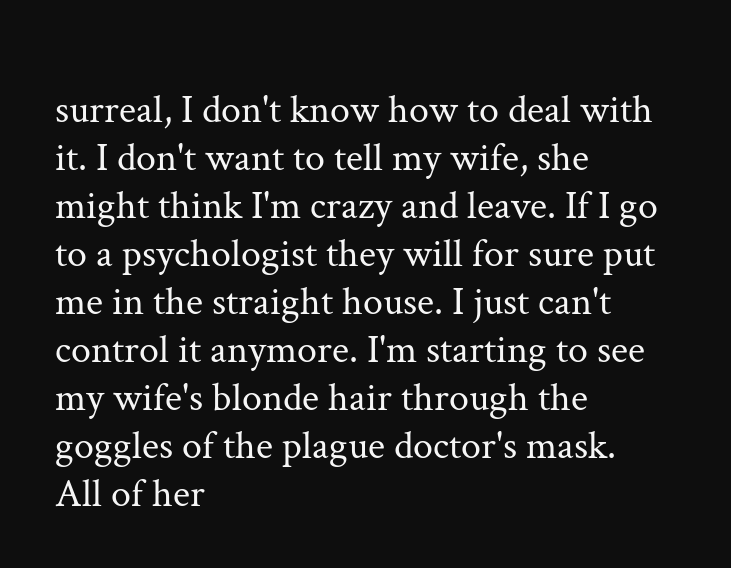surreal, I don't know how to deal with it. I don't want to tell my wife, she might think I'm crazy and leave. If I go to a psychologist they will for sure put me in the straight house. I just can't control it anymore. I'm starting to see my wife's blonde hair through the goggles of the plague doctor's mask. All of her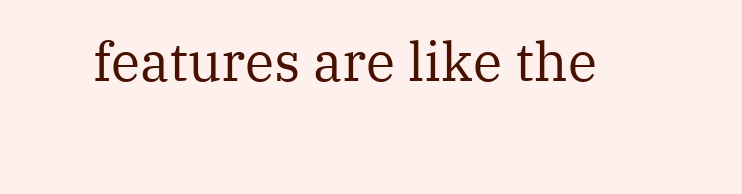features are like the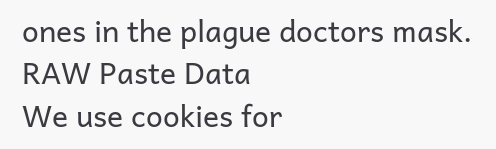ones in the plague doctors mask.
RAW Paste Data
We use cookies for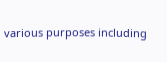various purposes including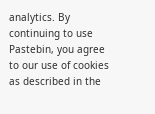analytics. By continuing to use Pastebin, you agree to our use of cookies as described in the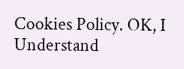Cookies Policy. OK, I Understand